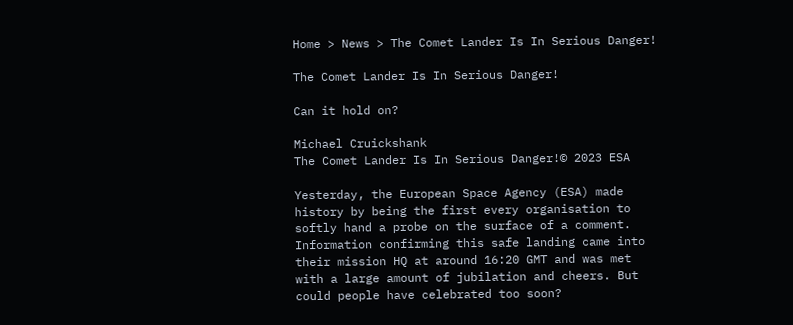Home > News > The Comet Lander Is In Serious Danger!

The Comet Lander Is In Serious Danger!

Can it hold on?

Michael Cruickshank
The Comet Lander Is In Serious Danger!© 2023 ESA

Yesterday, the European Space Agency (ESA) made history by being the first every organisation to softly hand a probe on the surface of a comment. Information confirming this safe landing came into their mission HQ at around 16:20 GMT and was met with a large amount of jubilation and cheers. But could people have celebrated too soon?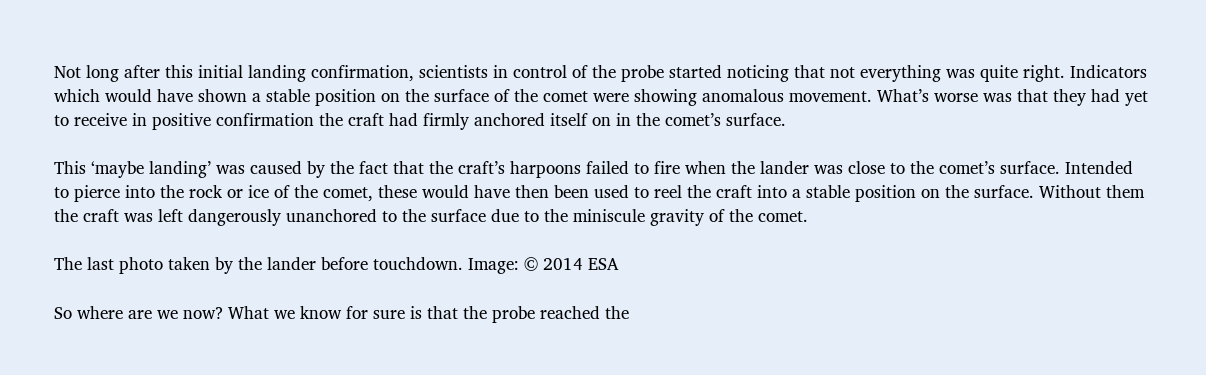Not long after this initial landing confirmation, scientists in control of the probe started noticing that not everything was quite right. Indicators which would have shown a stable position on the surface of the comet were showing anomalous movement. What’s worse was that they had yet to receive in positive confirmation the craft had firmly anchored itself on in the comet’s surface.

This ‘maybe landing’ was caused by the fact that the craft’s harpoons failed to fire when the lander was close to the comet’s surface. Intended to pierce into the rock or ice of the comet, these would have then been used to reel the craft into a stable position on the surface. Without them the craft was left dangerously unanchored to the surface due to the miniscule gravity of the comet.

The last photo taken by the lander before touchdown. Image: © 2014 ESA

So where are we now? What we know for sure is that the probe reached the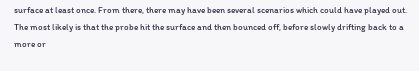surface at least once. From there, there may have been several scenarios which could have played out. The most likely is that the probe hit the surface and then bounced off, before slowly drifting back to a more or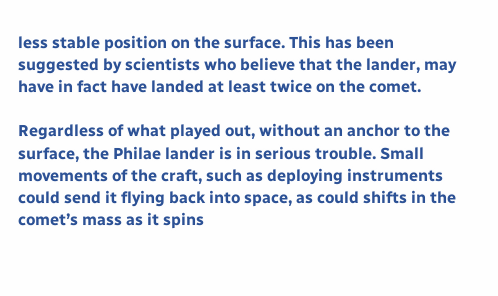less stable position on the surface. This has been suggested by scientists who believe that the lander, may have in fact have landed at least twice on the comet.

Regardless of what played out, without an anchor to the surface, the Philae lander is in serious trouble. Small movements of the craft, such as deploying instruments could send it flying back into space, as could shifts in the comet’s mass as it spins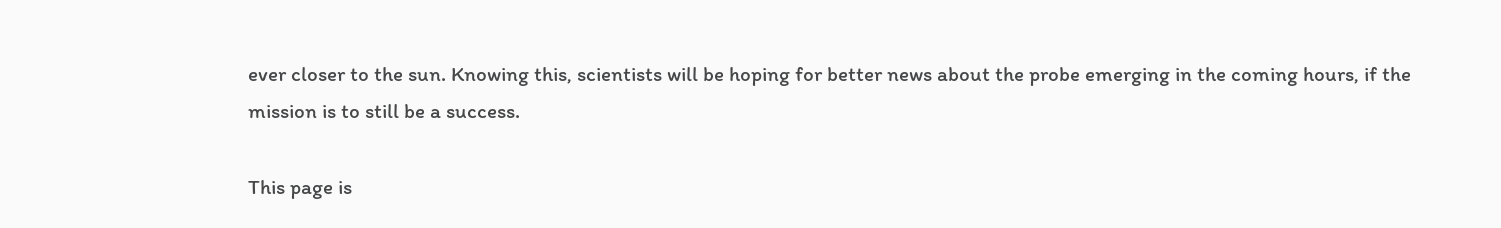ever closer to the sun. Knowing this, scientists will be hoping for better news about the probe emerging in the coming hours, if the mission is to still be a success.

This page is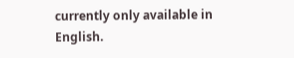currently only available in English.